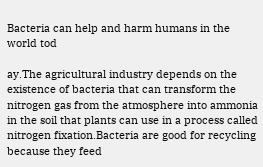Bacteria can help and harm humans in the world tod

ay.The agricultural industry depends on the existence of bacteria that can transform the nitrogen gas from the atmosphere into ammonia in the soil that plants can use in a process called nitrogen fixation.Bacteria are good for recycling because they feed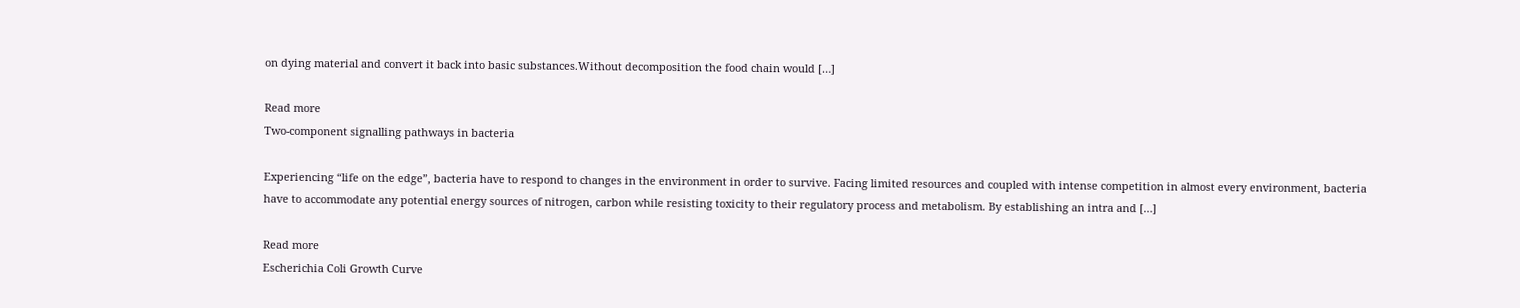on dying material and convert it back into basic substances.Without decomposition the food chain would […]

Read more
Two-component signalling pathways in bacteria

Experiencing “life on the edge”, bacteria have to respond to changes in the environment in order to survive. Facing limited resources and coupled with intense competition in almost every environment, bacteria have to accommodate any potential energy sources of nitrogen, carbon while resisting toxicity to their regulatory process and metabolism. By establishing an intra and […]

Read more
Escherichia Coli Growth Curve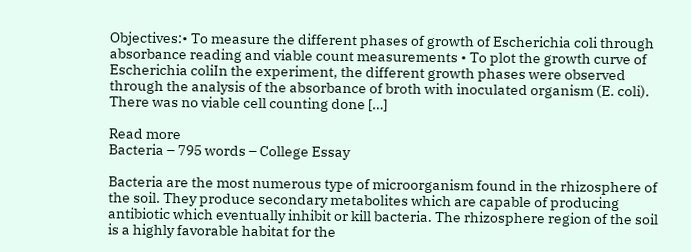Objectives:• To measure the different phases of growth of Escherichia coli through absorbance reading and viable count measurements • To plot the growth curve of Escherichia coliIn the experiment, the different growth phases were observed through the analysis of the absorbance of broth with inoculated organism (E. coli). There was no viable cell counting done […]

Read more
Bacteria – 795 words – College Essay

Bacteria are the most numerous type of microorganism found in the rhizosphere of the soil. They produce secondary metabolites which are capable of producing antibiotic which eventually inhibit or kill bacteria. The rhizosphere region of the soil is a highly favorable habitat for the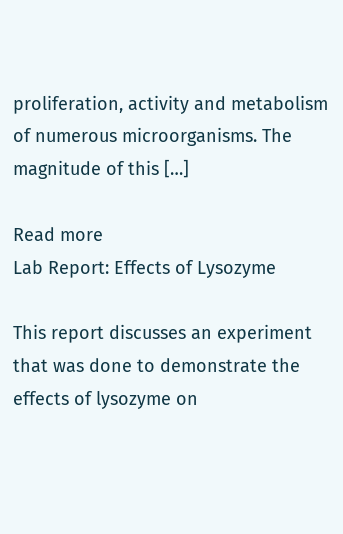proliferation, activity and metabolism of numerous microorganisms. The magnitude of this […]

Read more
Lab Report: Effects of Lysozyme

This report discusses an experiment that was done to demonstrate the effects of lysozyme on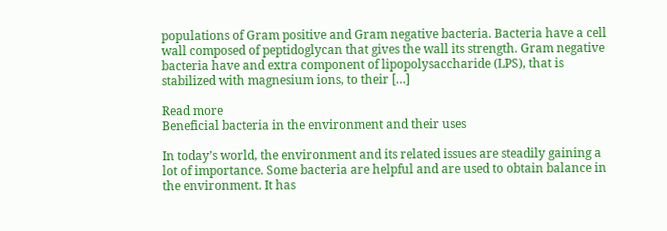populations of Gram positive and Gram negative bacteria. Bacteria have a cell wall composed of peptidoglycan that gives the wall its strength. Gram negative bacteria have and extra component of lipopolysaccharide (LPS), that is stabilized with magnesium ions, to their […]

Read more
Beneficial bacteria in the environment and their uses

In today’s world, the environment and its related issues are steadily gaining a lot of importance. Some bacteria are helpful and are used to obtain balance in the environment. It has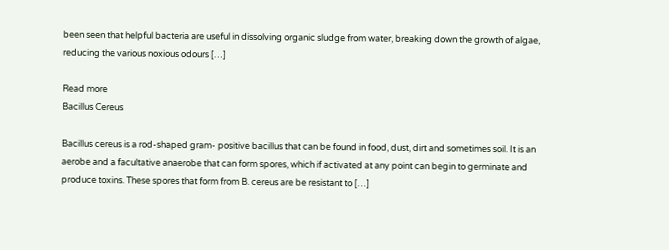been seen that helpful bacteria are useful in dissolving organic sludge from water, breaking down the growth of algae, reducing the various noxious odours […]

Read more
Bacillus Cereus

Bacillus cereus is a rod-shaped gram- positive bacillus that can be found in food, dust, dirt and sometimes soil. It is an aerobe and a facultative anaerobe that can form spores, which if activated at any point can begin to germinate and produce toxins. These spores that form from B. cereus are be resistant to […]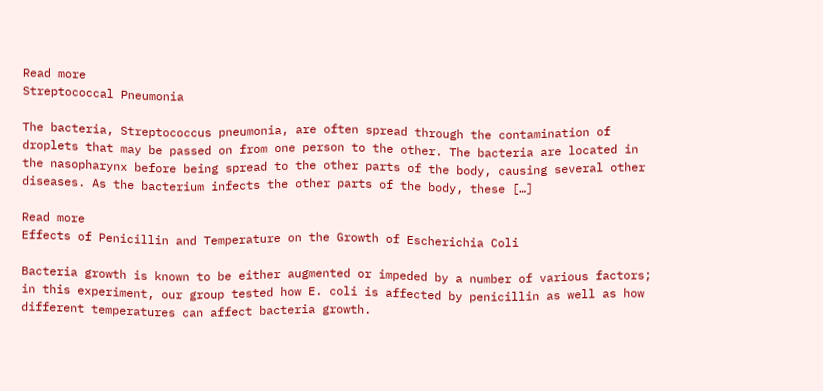Read more
Streptococcal Pneumonia

The bacteria, Streptococcus pneumonia, are often spread through the contamination of droplets that may be passed on from one person to the other. The bacteria are located in the nasopharynx before being spread to the other parts of the body, causing several other diseases. As the bacterium infects the other parts of the body, these […]

Read more
Effects of Penicillin and Temperature on the Growth of Escherichia Coli

Bacteria growth is known to be either augmented or impeded by a number of various factors; in this experiment, our group tested how E. coli is affected by penicillin as well as how different temperatures can affect bacteria growth.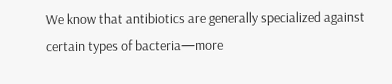We know that antibiotics are generally specialized against certain types of bacteria—more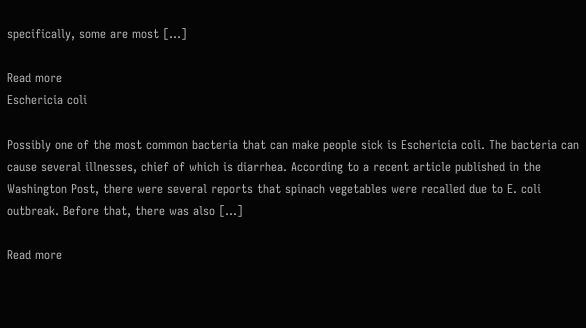specifically, some are most […]

Read more
Eschericia coli

Possibly one of the most common bacteria that can make people sick is Eschericia coli. The bacteria can cause several illnesses, chief of which is diarrhea. According to a recent article published in the Washington Post, there were several reports that spinach vegetables were recalled due to E. coli outbreak. Before that, there was also […]

Read more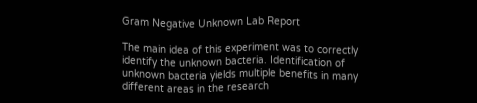Gram Negative Unknown Lab Report

The main idea of this experiment was to correctly identify the unknown bacteria. Identification of unknown bacteria yields multiple benefits in many different areas in the research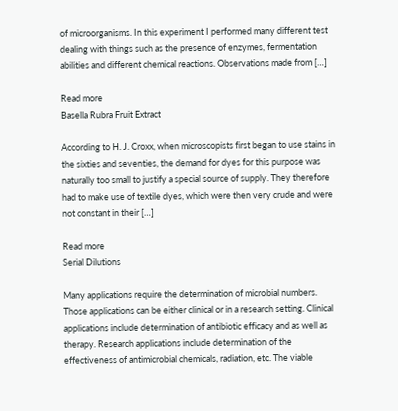of microorganisms. In this experiment I performed many different test dealing with things such as the presence of enzymes, fermentation abilities and different chemical reactions. Observations made from […]

Read more
Basella Rubra Fruit Extract

According to H. J. Croxx, when microscopists first began to use stains in the sixties and seventies, the demand for dyes for this purpose was naturally too small to justify a special source of supply. They therefore had to make use of textile dyes, which were then very crude and were not constant in their […]

Read more
Serial Dilutions

Many applications require the determination of microbial numbers. Those applications can be either clinical or in a research setting. Clinical applications include determination of antibiotic efficacy and as well as therapy. Research applications include determination of the effectiveness of antimicrobial chemicals, radiation, etc. The viable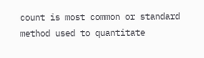count is most common or standard method used to quantitate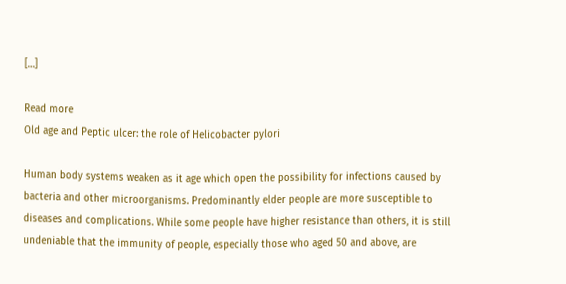[…]

Read more
Old age and Peptic ulcer: the role of Helicobacter pylori

Human body systems weaken as it age which open the possibility for infections caused by bacteria and other microorganisms. Predominantly elder people are more susceptible to diseases and complications. While some people have higher resistance than others, it is still undeniable that the immunity of people, especially those who aged 50 and above, are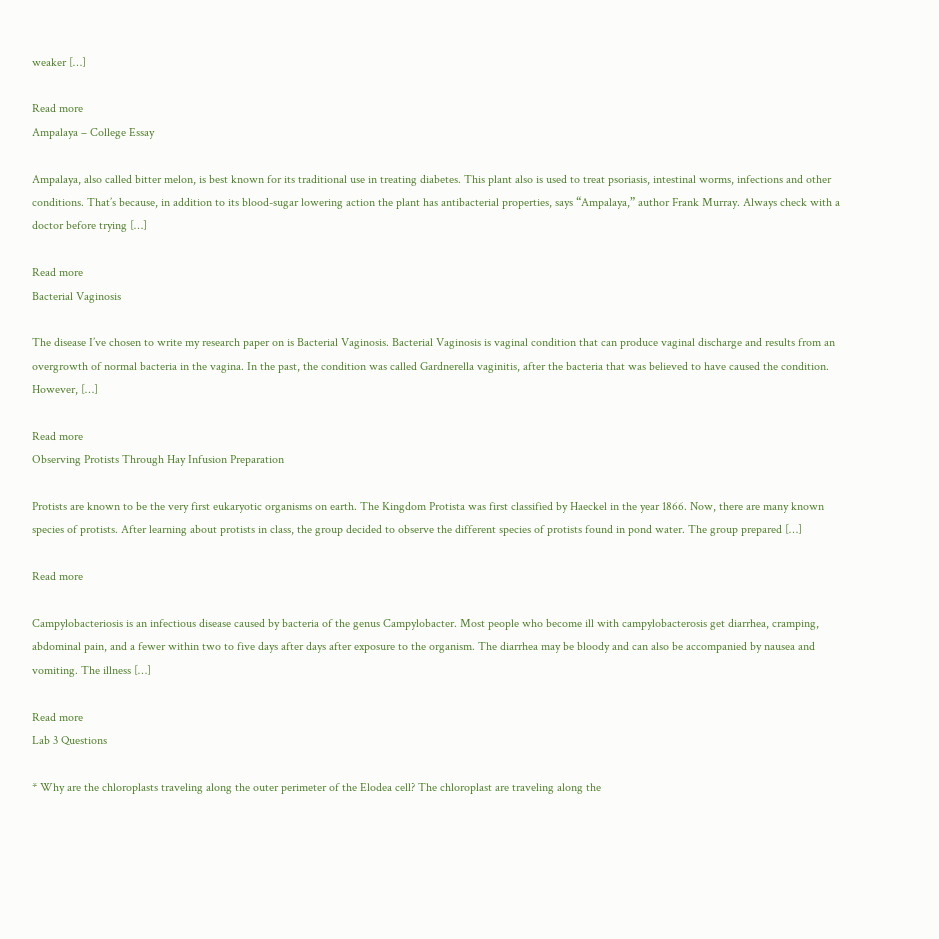weaker […]

Read more
Ampalaya – College Essay

Ampalaya, also called bitter melon, is best known for its traditional use in treating diabetes. This plant also is used to treat psoriasis, intestinal worms, infections and other conditions. That’s because, in addition to its blood-sugar lowering action the plant has antibacterial properties, says “Ampalaya,” author Frank Murray. Always check with a doctor before trying […]

Read more
Bacterial Vaginosis

The disease I’ve chosen to write my research paper on is Bacterial Vaginosis. Bacterial Vaginosis is vaginal condition that can produce vaginal discharge and results from an overgrowth of normal bacteria in the vagina. In the past, the condition was called Gardnerella vaginitis, after the bacteria that was believed to have caused the condition. However, […]

Read more
Observing Protists Through Hay Infusion Preparation

Protists are known to be the very first eukaryotic organisms on earth. The Kingdom Protista was first classified by Haeckel in the year 1866. Now, there are many known species of protists. After learning about protists in class, the group decided to observe the different species of protists found in pond water. The group prepared […]

Read more

Campylobacteriosis is an infectious disease caused by bacteria of the genus Campylobacter. Most people who become ill with campylobacterosis get diarrhea, cramping, abdominal pain, and a fewer within two to five days after days after exposure to the organism. The diarrhea may be bloody and can also be accompanied by nausea and vomiting. The illness […]

Read more
Lab 3 Questions

* Why are the chloroplasts traveling along the outer perimeter of the Elodea cell? The chloroplast are traveling along the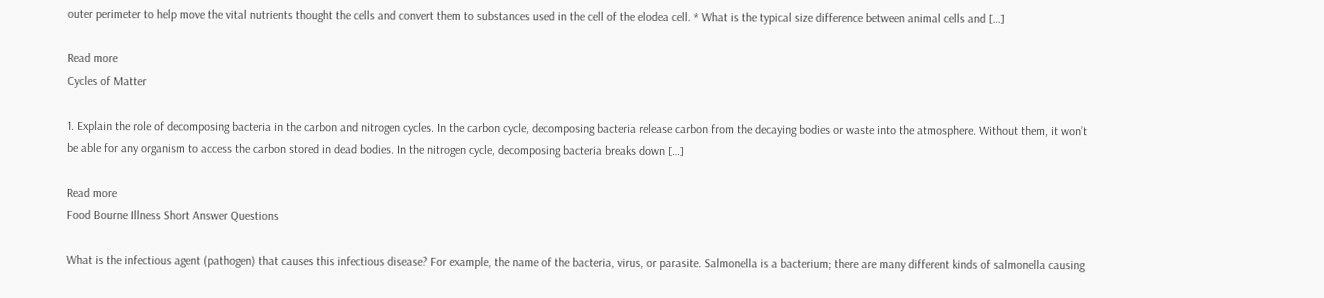outer perimeter to help move the vital nutrients thought the cells and convert them to substances used in the cell of the elodea cell. * What is the typical size difference between animal cells and […]

Read more
Cycles of Matter

1. Explain the role of decomposing bacteria in the carbon and nitrogen cycles. In the carbon cycle, decomposing bacteria release carbon from the decaying bodies or waste into the atmosphere. Without them, it won’t be able for any organism to access the carbon stored in dead bodies. In the nitrogen cycle, decomposing bacteria breaks down […]

Read more
Food Bourne Illness Short Answer Questions

What is the infectious agent (pathogen) that causes this infectious disease? For example, the name of the bacteria, virus, or parasite. Salmonella is a bacterium; there are many different kinds of salmonella causing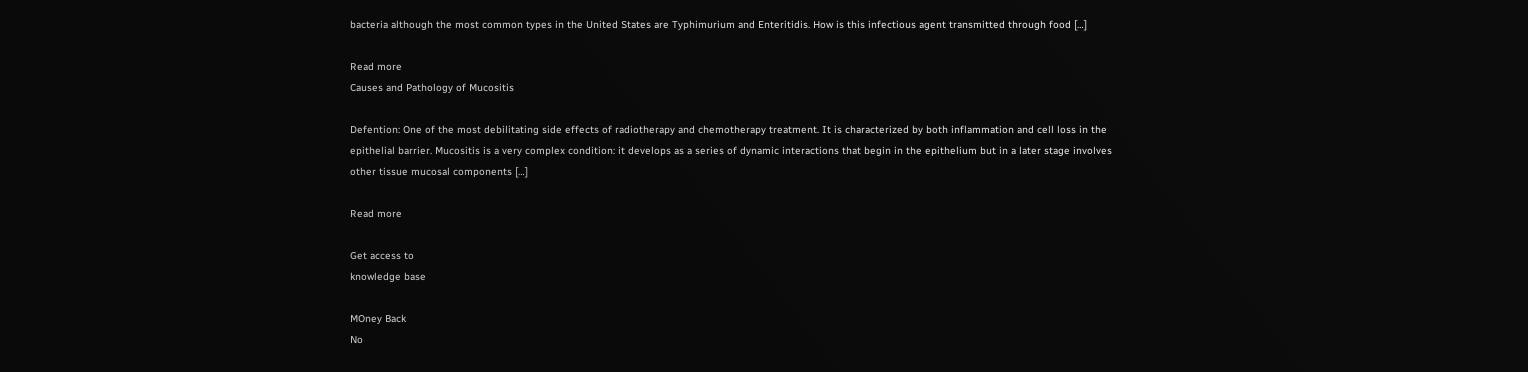bacteria although the most common types in the United States are Typhimurium and Enteritidis. How is this infectious agent transmitted through food […]

Read more
Causes and Pathology of Mucositis

Defention: One of the most debilitating side effects of radiotherapy and chemotherapy treatment. It is characterized by both inflammation and cell loss in the epithelial barrier. Mucositis is a very complex condition: it develops as a series of dynamic interactions that begin in the epithelium but in a later stage involves other tissue mucosal components […]

Read more

Get access to
knowledge base

MOney Back
No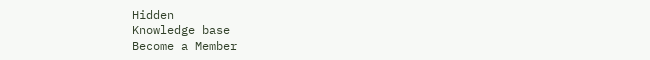Hidden
Knowledge base
Become a Member